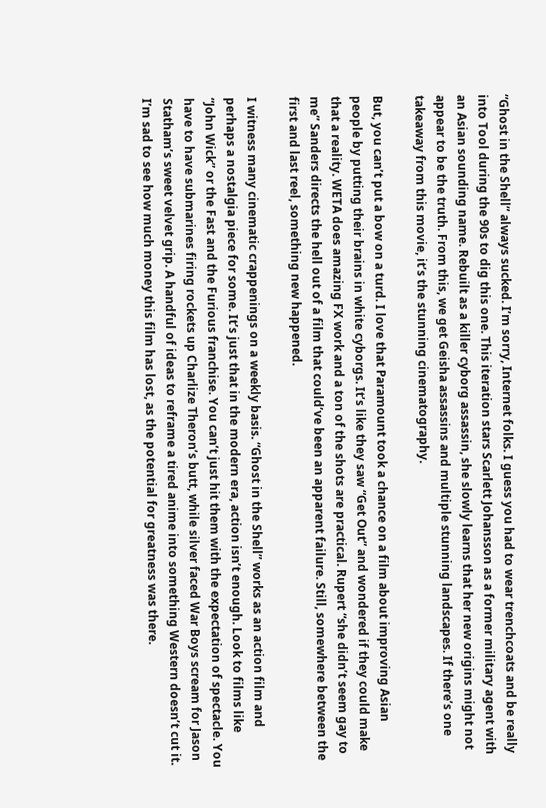“Ghost in the Shell” always sucked. I’m sorry, Internet folks. I guess you had to wear trenchcoats and be really into Tool during the 90s to dig this one. This iteration stars Scarlett Johansson as a former military agent with an Asian sounding name. Rebuilt as a killer cyborg assassin, she slowly learns that her new origins might not appear to be the truth. From this, we get Geisha assassins and multiple stunning landscapes. If there’s one takeaway from this movie, it’s the stunning cinematography.

But, you can’t put a bow on a turd. I love that Paramount took a chance on a film about improving Asian people by putting their brains in white cyborgs. It’s like they saw “Get Out” and wondered if they could make that a reality. WETA does amazing FX work and a ton of the shots are practical. Rupert “she didn’t seem gay to me” Sanders directs the hell out of a film that could’ve been an apparent failure. Still, somewhere between the first and last reel, something new happened.

I witness many cinematic crappenings on a weekly basis. “Ghost in the Shell” works as an action film and perhaps a nostalgia piece for some. It’s just that in the modern era, action isn’t enough. Look to films like “John Wick” or the Fast and the Furious franchise. You can’t just hit them with the expectation of spectacle. You have to have submarines firing rockets up Charlize Theron’s butt, while silver faced War Boys scream for Jason Statham’s sweet velvet grip. A handful of ideas to reframe a tired anime into something Western doesn’t cut it. I’m sad to see how much money this film has lost, as the potential for greatness was there.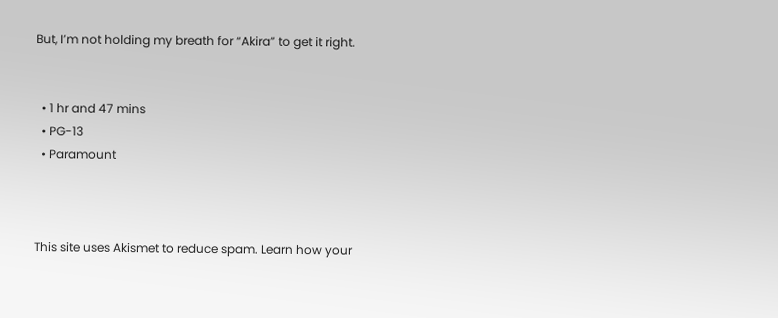But, I’m not holding my breath for “Akira” to get it right.


  • 1 hr and 47 mins
  • PG-13
  • Paramount



This site uses Akismet to reduce spam. Learn how your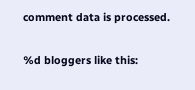comment data is processed.

%d bloggers like this: